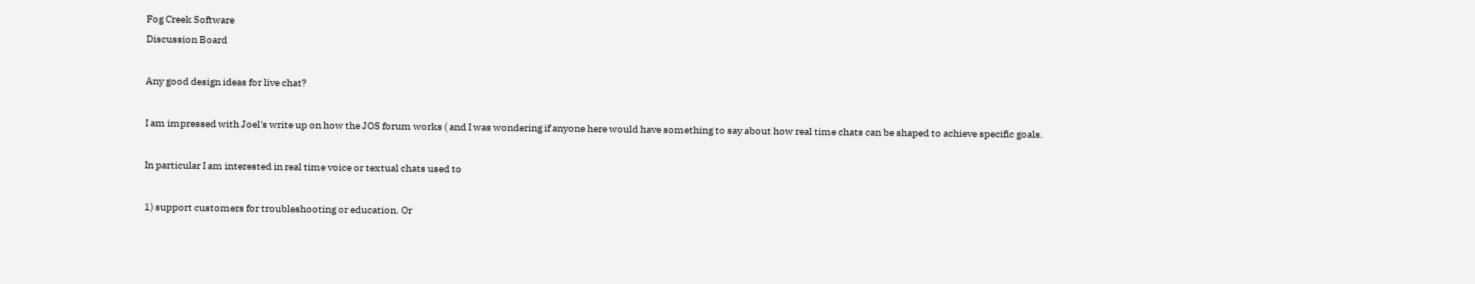Fog Creek Software
Discussion Board

Any good design ideas for live chat?

I am impressed with Joel's write up on how the JOS forum works ( and I was wondering if anyone here would have something to say about how real time chats can be shaped to achieve specific goals.

In particular I am interested in real time voice or textual chats used to

1) support customers for troubleshooting or education. Or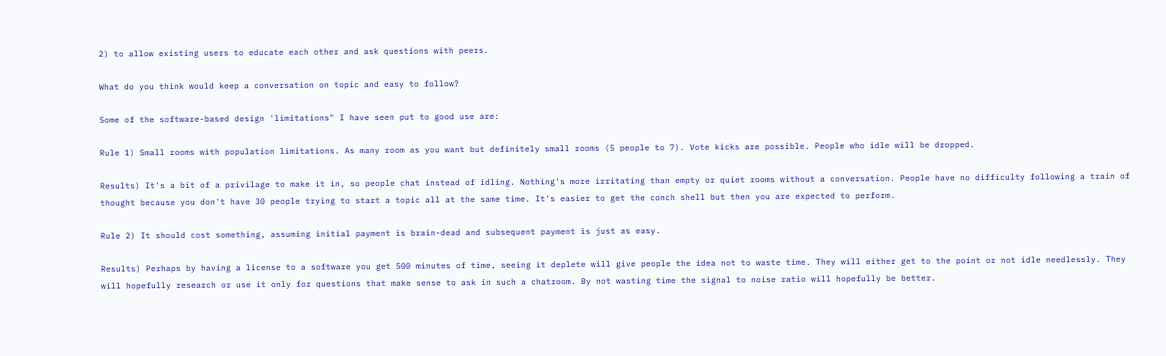2) to allow existing users to educate each other and ask questions with peers.

What do you think would keep a conversation on topic and easy to follow?

Some of the software-based design 'limitations" I have seen put to good use are:

Rule 1) Small rooms with population limitations. As many room as you want but definitely small rooms (5 people to 7). Vote kicks are possible. People who idle will be dropped.

Results) It's a bit of a privilage to make it in, so people chat instead of idling. Nothing's more irritating than empty or quiet rooms without a conversation. People have no difficulty following a train of thought because you don't have 30 people trying to start a topic all at the same time. It's easier to get the conch shell but then you are expected to perform.

Rule 2) It should cost something, assuming initial payment is brain-dead and subsequent payment is just as easy.

Results) Perhaps by having a license to a software you get 500 minutes of time, seeing it deplete will give people the idea not to waste time. They will either get to the point or not idle needlessly. They will hopefully research or use it only for questions that make sense to ask in such a chatroom. By not wasting time the signal to noise ratio will hopefully be better.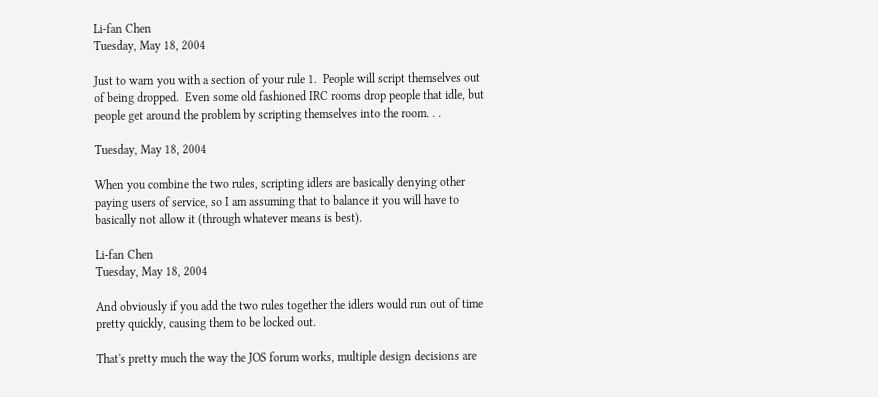Li-fan Chen
Tuesday, May 18, 2004

Just to warn you with a section of your rule 1.  People will script themselves out of being dropped.  Even some old fashioned IRC rooms drop people that idle, but people get around the problem by scripting themselves into the room. . .

Tuesday, May 18, 2004

When you combine the two rules, scripting idlers are basically denying other paying users of service, so I am assuming that to balance it you will have to basically not allow it (through whatever means is best).

Li-fan Chen
Tuesday, May 18, 2004

And obviously if you add the two rules together the idlers would run out of time pretty quickly, causing them to be locked out.

That's pretty much the way the JOS forum works, multiple design decisions are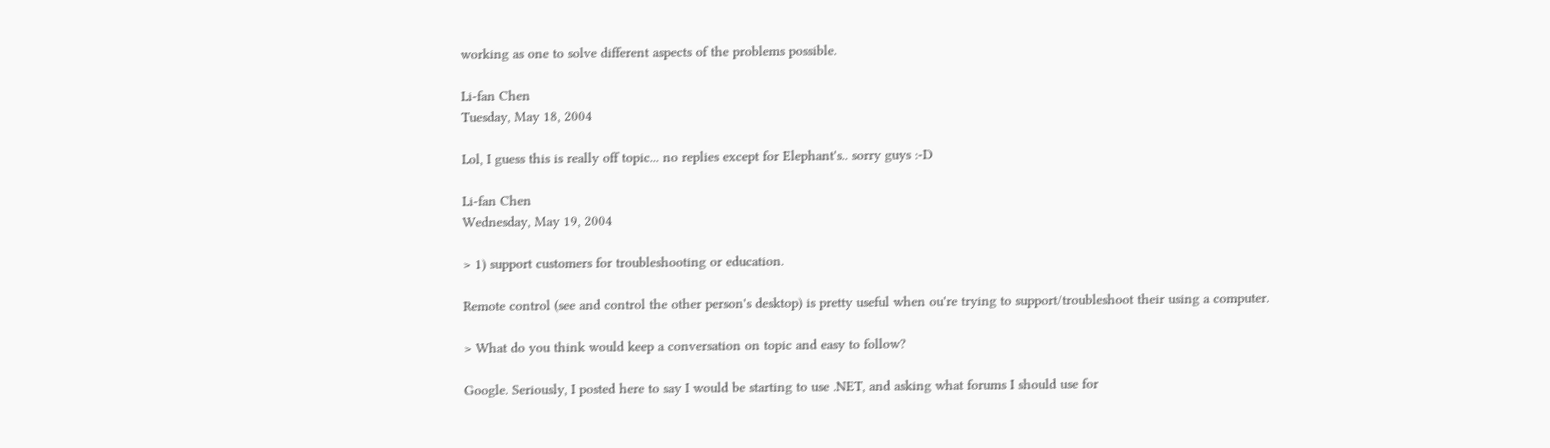working as one to solve different aspects of the problems possible.

Li-fan Chen
Tuesday, May 18, 2004

Lol, I guess this is really off topic... no replies except for Elephant's.. sorry guys :-D

Li-fan Chen
Wednesday, May 19, 2004

> 1) support customers for troubleshooting or education.

Remote control (see and control the other person's desktop) is pretty useful when ou're trying to support/troubleshoot their using a computer.

> What do you think would keep a conversation on topic and easy to follow?

Google. Seriously, I posted here to say I would be starting to use .NET, and asking what forums I should use for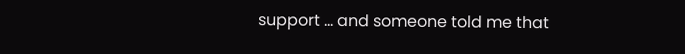support ... and someone told me that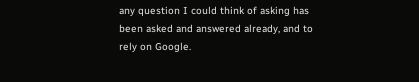any question I could think of asking has been asked and answered already, and to rely on Google.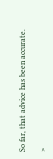So far, that advice has been accurate.

>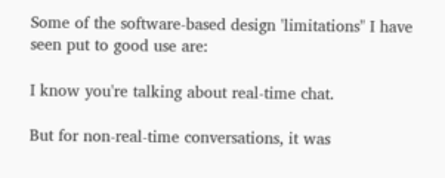Some of the software-based design 'limitations" I have seen put to good use are:

I know you're talking about real-time chat.

But for non-real-time conversations, it was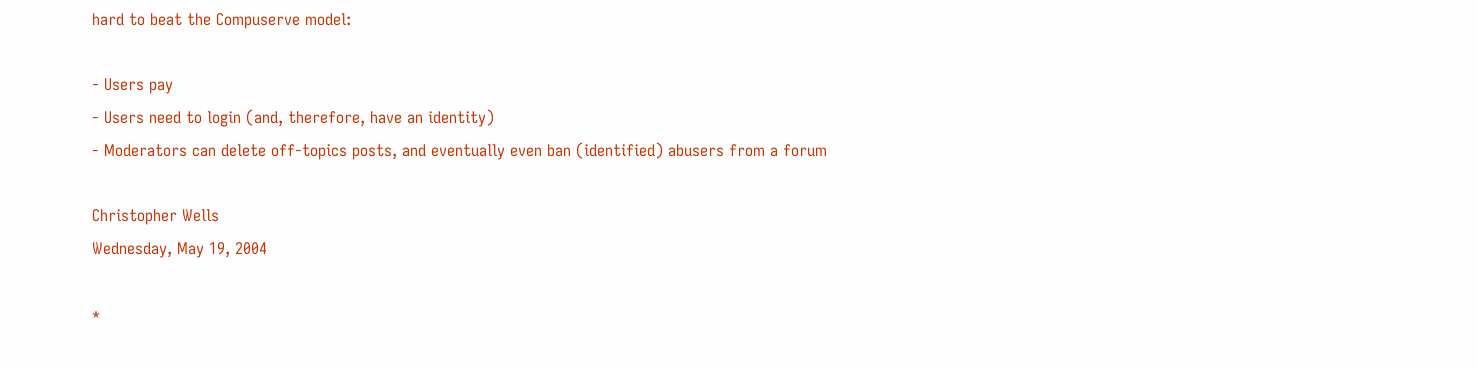hard to beat the Compuserve model:

- Users pay
- Users need to login (and, therefore, have an identity)
- Moderators can delete off-topics posts, and eventually even ban (identified) abusers from a forum

Christopher Wells
Wednesday, May 19, 2004

*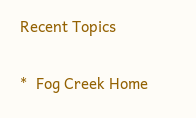Recent Topics

*  Fog Creek Home